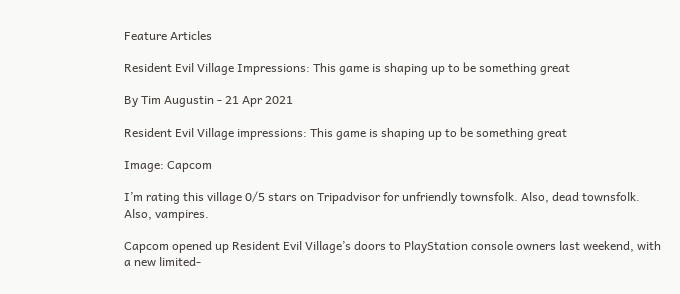Feature Articles

Resident Evil Village Impressions: This game is shaping up to be something great

By Tim Augustin - 21 Apr 2021

Resident Evil Village impressions: This game is shaping up to be something great

Image: Capcom

I’m rating this village 0/5 stars on Tripadvisor for unfriendly townsfolk. Also, dead townsfolk. Also, vampires.

Capcom opened up Resident Evil Village’s doors to PlayStation console owners last weekend, with a new limited-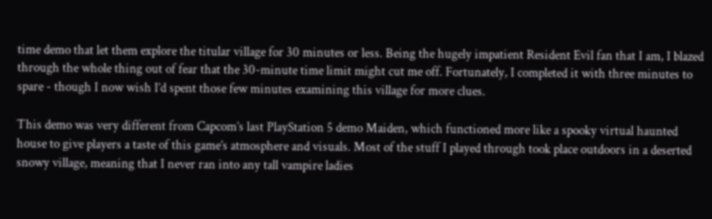time demo that let them explore the titular village for 30 minutes or less. Being the hugely impatient Resident Evil fan that I am, I blazed through the whole thing out of fear that the 30-minute time limit might cut me off. Fortunately, I completed it with three minutes to spare - though I now wish I’d spent those few minutes examining this village for more clues.

This demo was very different from Capcom’s last PlayStation 5 demo Maiden, which functioned more like a spooky virtual haunted house to give players a taste of this game’s atmosphere and visuals. Most of the stuff I played through took place outdoors in a deserted snowy village, meaning that I never ran into any tall vampire ladies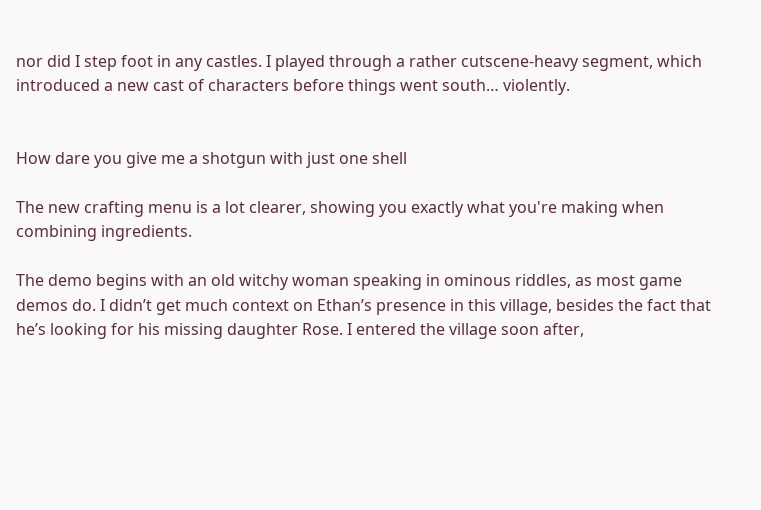nor did I step foot in any castles. I played through a rather cutscene-heavy segment, which introduced a new cast of characters before things went south… violently.


How dare you give me a shotgun with just one shell

The new crafting menu is a lot clearer, showing you exactly what you're making when combining ingredients.

The demo begins with an old witchy woman speaking in ominous riddles, as most game demos do. I didn’t get much context on Ethan’s presence in this village, besides the fact that he’s looking for his missing daughter Rose. I entered the village soon after,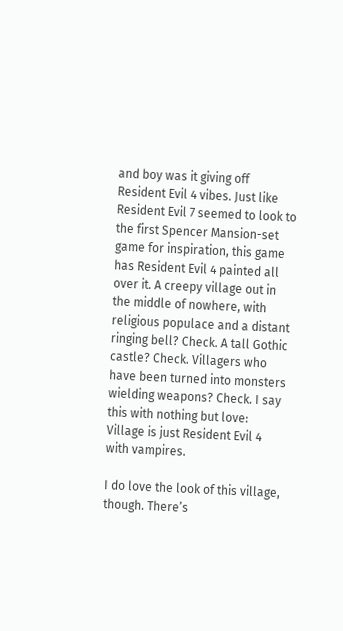and boy was it giving off Resident Evil 4 vibes. Just like Resident Evil 7 seemed to look to the first Spencer Mansion-set game for inspiration, this game has Resident Evil 4 painted all over it. A creepy village out in the middle of nowhere, with religious populace and a distant ringing bell? Check. A tall Gothic castle? Check. Villagers who have been turned into monsters wielding weapons? Check. I say this with nothing but love: Village is just Resident Evil 4 with vampires.

I do love the look of this village, though. There’s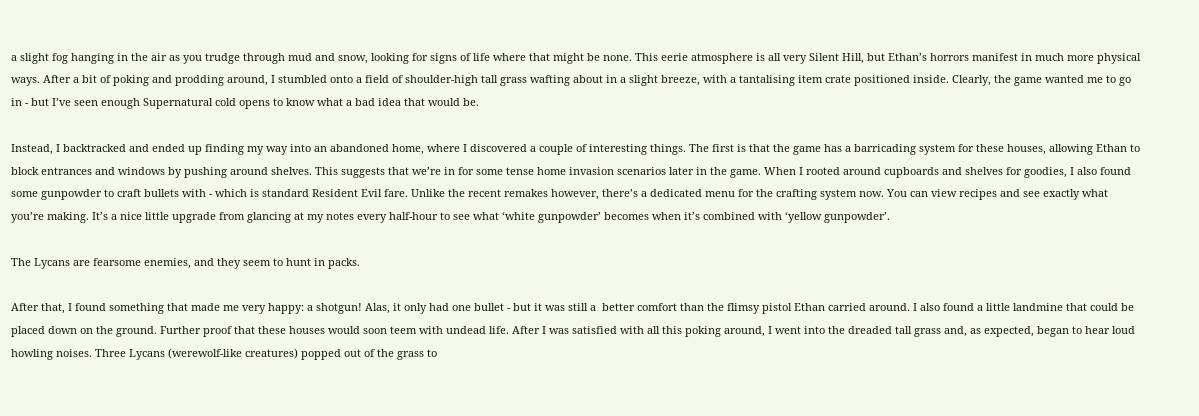a slight fog hanging in the air as you trudge through mud and snow, looking for signs of life where that might be none. This eerie atmosphere is all very Silent Hill, but Ethan’s horrors manifest in much more physical ways. After a bit of poking and prodding around, I stumbled onto a field of shoulder-high tall grass wafting about in a slight breeze, with a tantalising item crate positioned inside. Clearly, the game wanted me to go in - but I’ve seen enough Supernatural cold opens to know what a bad idea that would be.

Instead, I backtracked and ended up finding my way into an abandoned home, where I discovered a couple of interesting things. The first is that the game has a barricading system for these houses, allowing Ethan to block entrances and windows by pushing around shelves. This suggests that we’re in for some tense home invasion scenarios later in the game. When I rooted around cupboards and shelves for goodies, I also found some gunpowder to craft bullets with - which is standard Resident Evil fare. Unlike the recent remakes however, there’s a dedicated menu for the crafting system now. You can view recipes and see exactly what you’re making. It’s a nice little upgrade from glancing at my notes every half-hour to see what ‘white gunpowder’ becomes when it’s combined with ‘yellow gunpowder’.

The Lycans are fearsome enemies, and they seem to hunt in packs.

After that, I found something that made me very happy: a shotgun! Alas, it only had one bullet - but it was still a  better comfort than the flimsy pistol Ethan carried around. I also found a little landmine that could be placed down on the ground. Further proof that these houses would soon teem with undead life. After I was satisfied with all this poking around, I went into the dreaded tall grass and, as expected, began to hear loud howling noises. Three Lycans (werewolf-like creatures) popped out of the grass to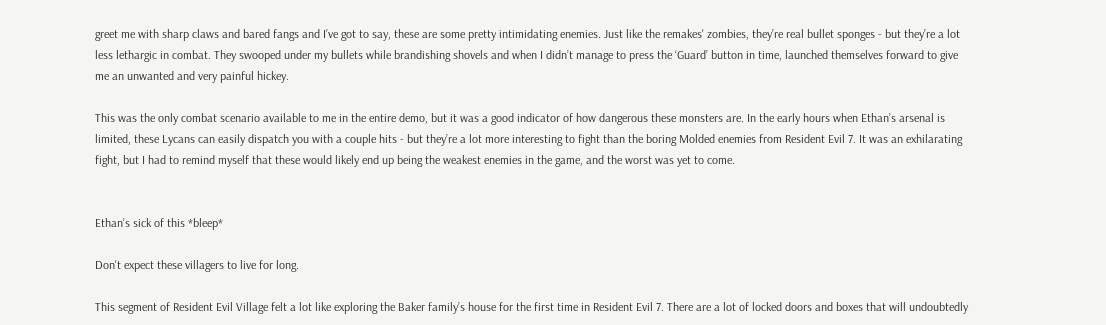greet me with sharp claws and bared fangs and I’ve got to say, these are some pretty intimidating enemies. Just like the remakes' zombies, they’re real bullet sponges - but they’re a lot less lethargic in combat. They swooped under my bullets while brandishing shovels and when I didn’t manage to press the ‘Guard’ button in time, launched themselves forward to give me an unwanted and very painful hickey.

This was the only combat scenario available to me in the entire demo, but it was a good indicator of how dangerous these monsters are. In the early hours when Ethan’s arsenal is limited, these Lycans can easily dispatch you with a couple hits - but they’re a lot more interesting to fight than the boring Molded enemies from Resident Evil 7. It was an exhilarating fight, but I had to remind myself that these would likely end up being the weakest enemies in the game, and the worst was yet to come.


Ethan’s sick of this *bleep*

Don't expect these villagers to live for long.

This segment of Resident Evil Village felt a lot like exploring the Baker family’s house for the first time in Resident Evil 7. There are a lot of locked doors and boxes that will undoubtedly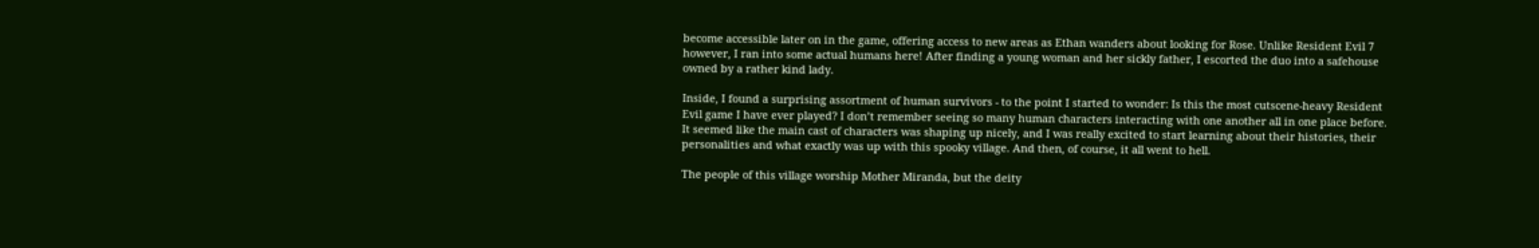become accessible later on in the game, offering access to new areas as Ethan wanders about looking for Rose. Unlike Resident Evil 7 however, I ran into some actual humans here! After finding a young woman and her sickly father, I escorted the duo into a safehouse owned by a rather kind lady.

Inside, I found a surprising assortment of human survivors - to the point I started to wonder: Is this the most cutscene-heavy Resident Evil game I have ever played? I don’t remember seeing so many human characters interacting with one another all in one place before. It seemed like the main cast of characters was shaping up nicely, and I was really excited to start learning about their histories, their personalities and what exactly was up with this spooky village. And then, of course, it all went to hell.

The people of this village worship Mother Miranda, but the deity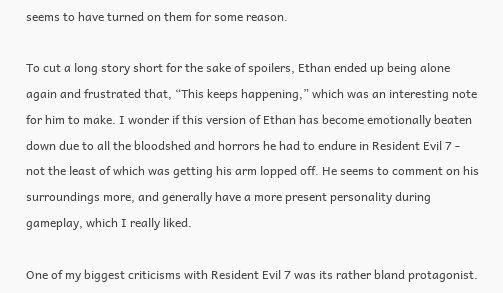seems to have turned on them for some reason.

To cut a long story short for the sake of spoilers, Ethan ended up being alone again and frustrated that, “This keeps happening,” which was an interesting note for him to make. I wonder if this version of Ethan has become emotionally beaten down due to all the bloodshed and horrors he had to endure in Resident Evil 7 - not the least of which was getting his arm lopped off. He seems to comment on his surroundings more, and generally have a more present personality during gameplay, which I really liked.

One of my biggest criticisms with Resident Evil 7 was its rather bland protagonist.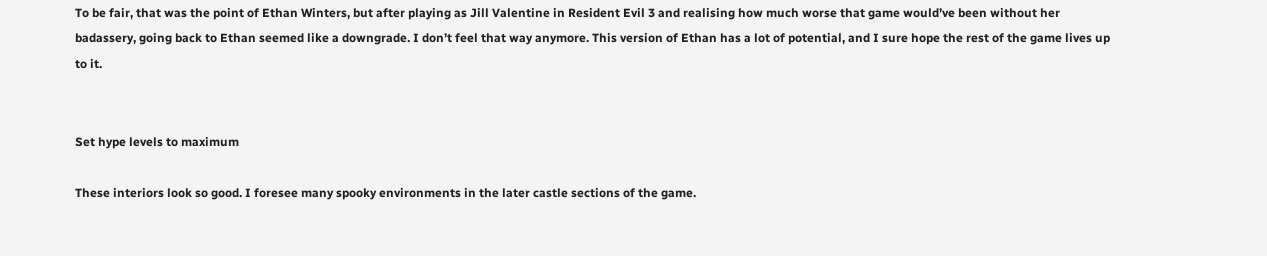To be fair, that was the point of Ethan Winters, but after playing as Jill Valentine in Resident Evil 3 and realising how much worse that game would’ve been without her badassery, going back to Ethan seemed like a downgrade. I don’t feel that way anymore. This version of Ethan has a lot of potential, and I sure hope the rest of the game lives up to it.


Set hype levels to maximum

These interiors look so good. I foresee many spooky environments in the later castle sections of the game.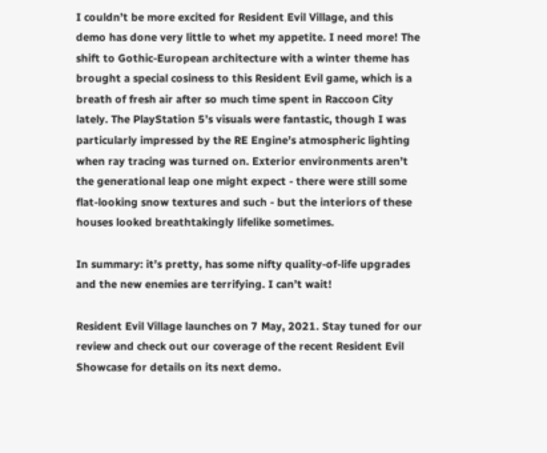I couldn’t be more excited for Resident Evil Village, and this demo has done very little to whet my appetite. I need more! The shift to Gothic-European architecture with a winter theme has brought a special cosiness to this Resident Evil game, which is a breath of fresh air after so much time spent in Raccoon City lately. The PlayStation 5’s visuals were fantastic, though I was particularly impressed by the RE Engine’s atmospheric lighting when ray tracing was turned on. Exterior environments aren’t the generational leap one might expect - there were still some flat-looking snow textures and such - but the interiors of these houses looked breathtakingly lifelike sometimes.

In summary: it’s pretty, has some nifty quality-of-life upgrades and the new enemies are terrifying. I can’t wait!

Resident Evil Village launches on 7 May, 2021. Stay tuned for our review and check out our coverage of the recent Resident Evil Showcase for details on its next demo.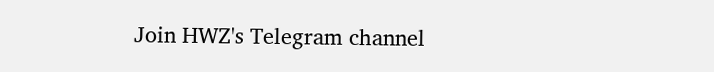Join HWZ's Telegram channel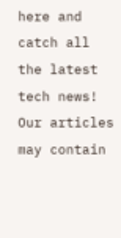here and catch all the latest tech news!
Our articles may contain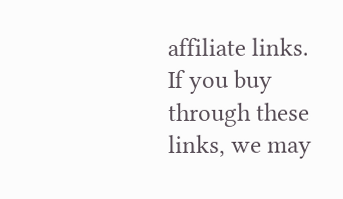affiliate links. If you buy through these links, we may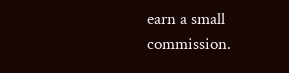earn a small commission.